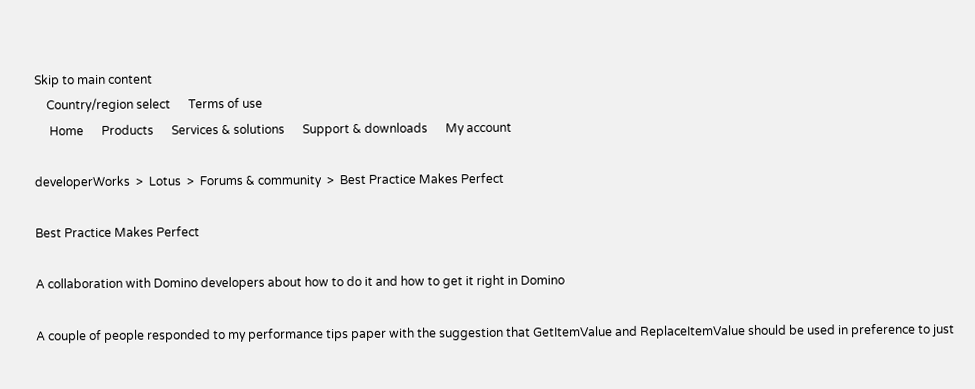Skip to main content
    Country/region select      Terms of use
     Home      Products      Services & solutions      Support & downloads      My account

developerWorks  >  Lotus  >  Forums & community  >  Best Practice Makes Perfect

Best Practice Makes Perfect

A collaboration with Domino developers about how to do it and how to get it right in Domino

A couple of people responded to my performance tips paper with the suggestion that GetItemValue and ReplaceItemValue should be used in preference to just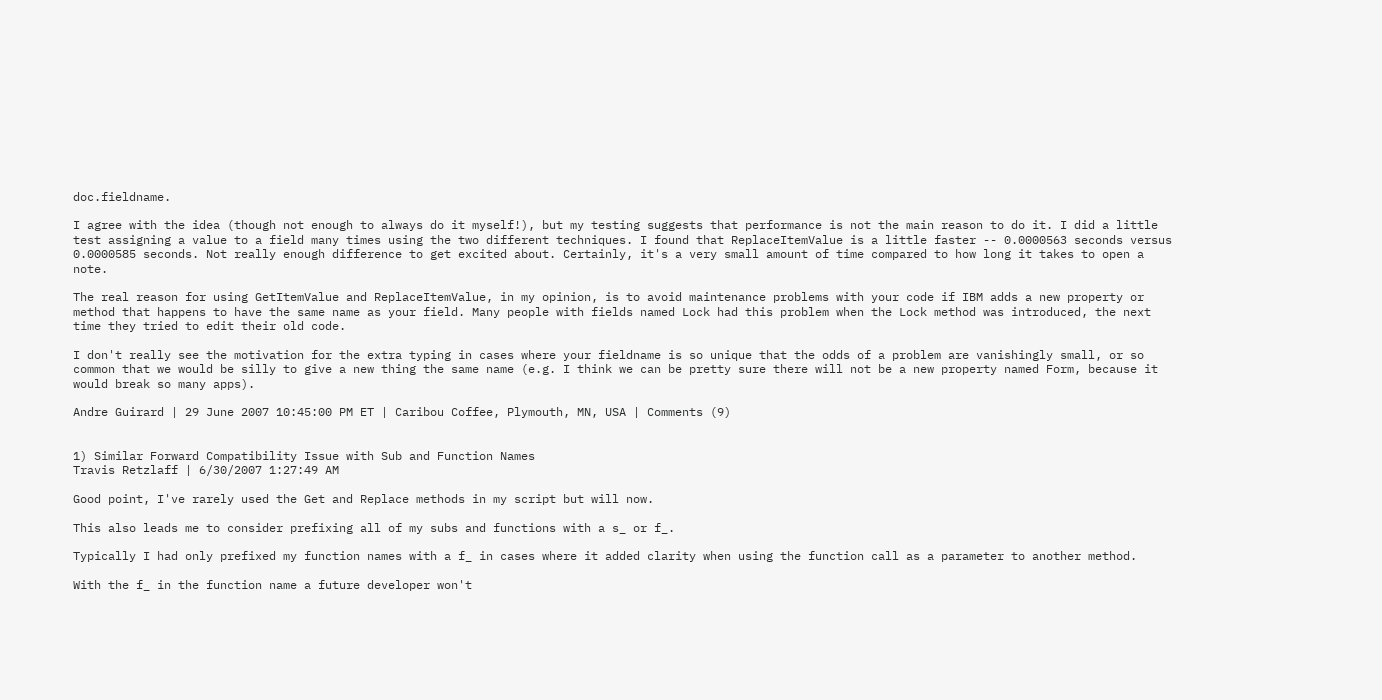doc.fieldname.

I agree with the idea (though not enough to always do it myself!), but my testing suggests that performance is not the main reason to do it. I did a little test assigning a value to a field many times using the two different techniques. I found that ReplaceItemValue is a little faster -- 0.0000563 seconds versus 0.0000585 seconds. Not really enough difference to get excited about. Certainly, it's a very small amount of time compared to how long it takes to open a note.

The real reason for using GetItemValue and ReplaceItemValue, in my opinion, is to avoid maintenance problems with your code if IBM adds a new property or method that happens to have the same name as your field. Many people with fields named Lock had this problem when the Lock method was introduced, the next time they tried to edit their old code.

I don't really see the motivation for the extra typing in cases where your fieldname is so unique that the odds of a problem are vanishingly small, or so common that we would be silly to give a new thing the same name (e.g. I think we can be pretty sure there will not be a new property named Form, because it would break so many apps).

Andre Guirard | 29 June 2007 10:45:00 PM ET | Caribou Coffee, Plymouth, MN, USA | Comments (9)


1) Similar Forward Compatibility Issue with Sub and Function Names
Travis Retzlaff | 6/30/2007 1:27:49 AM

Good point, I've rarely used the Get and Replace methods in my script but will now.

This also leads me to consider prefixing all of my subs and functions with a s_ or f_.

Typically I had only prefixed my function names with a f_ in cases where it added clarity when using the function call as a parameter to another method.

With the f_ in the function name a future developer won't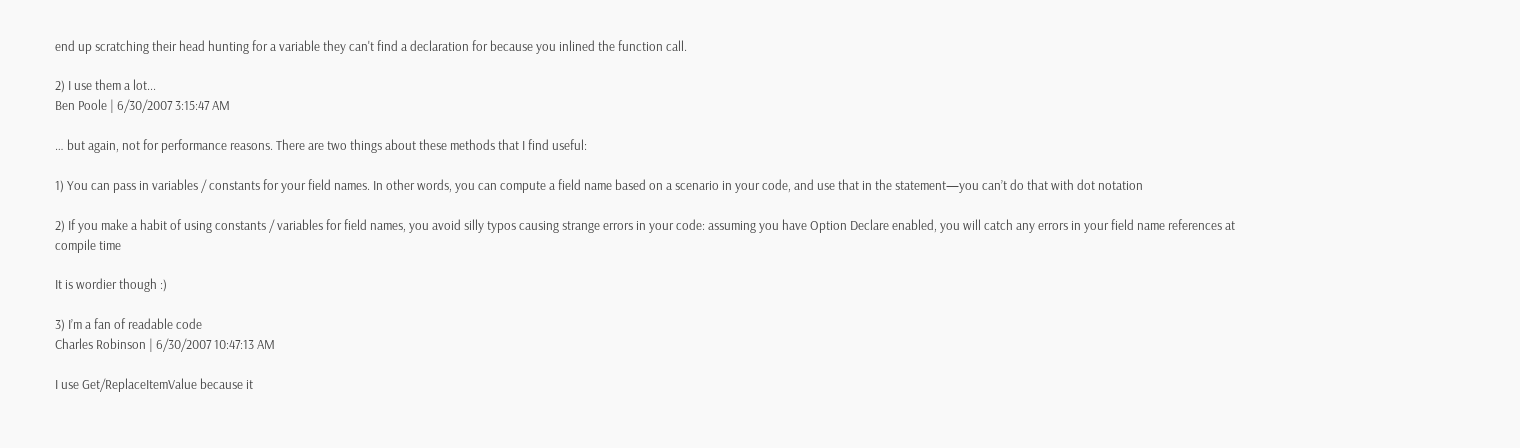end up scratching their head hunting for a variable they can't find a declaration for because you inlined the function call.

2) I use them a lot...
Ben Poole | 6/30/2007 3:15:47 AM

… but again, not for performance reasons. There are two things about these methods that I find useful:

1) You can pass in variables / constants for your field names. In other words, you can compute a field name based on a scenario in your code, and use that in the statement—you can’t do that with dot notation

2) If you make a habit of using constants / variables for field names, you avoid silly typos causing strange errors in your code: assuming you have Option Declare enabled, you will catch any errors in your field name references at compile time

It is wordier though :)

3) I’m a fan of readable code
Charles Robinson | 6/30/2007 10:47:13 AM

I use Get/ReplaceItemValue because it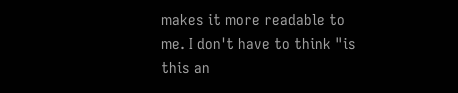makes it more readable to me. I don't have to think "is this an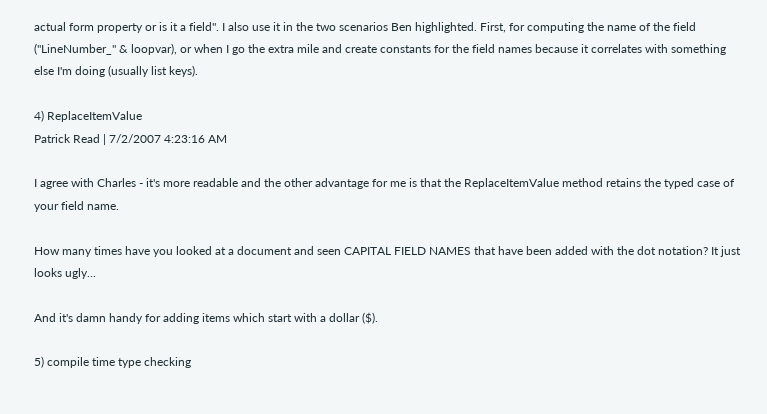actual form property or is it a field". I also use it in the two scenarios Ben highlighted. First, for computing the name of the field ("LineNumber_" & loopvar), or when I go the extra mile and create constants for the field names because it correlates with something else I'm doing (usually list keys).

4) ReplaceItemValue
Patrick Read | 7/2/2007 4:23:16 AM

I agree with Charles - it's more readable and the other advantage for me is that the ReplaceItemValue method retains the typed case of your field name.

How many times have you looked at a document and seen CAPITAL FIELD NAMES that have been added with the dot notation? It just looks ugly...

And it's damn handy for adding items which start with a dollar ($).

5) compile time type checking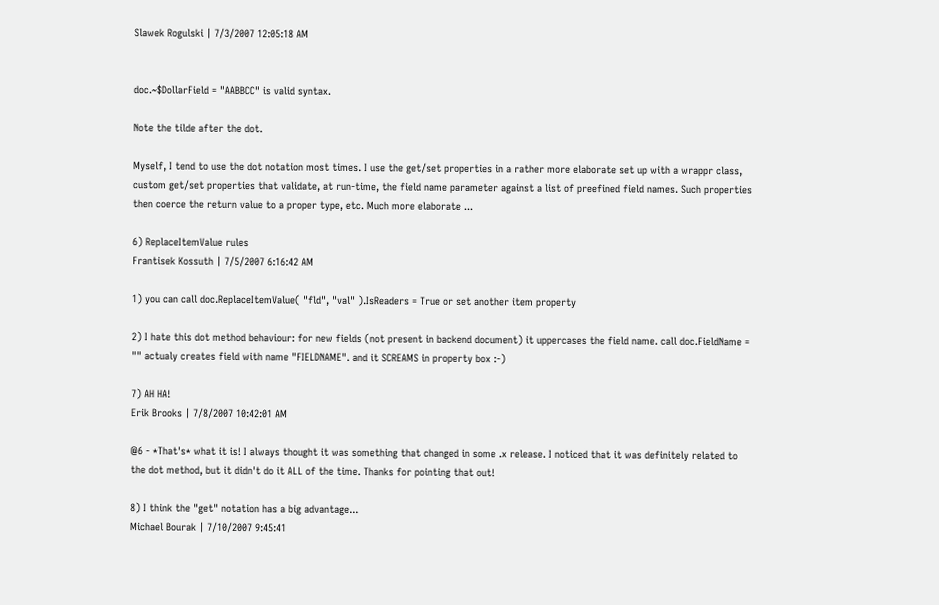Slawek Rogulski | 7/3/2007 12:05:18 AM


doc.~$DollarField = "AABBCC" is valid syntax.

Note the tilde after the dot.

Myself, I tend to use the dot notation most times. I use the get/set properties in a rather more elaborate set up with a wrappr class, custom get/set properties that validate, at run-time, the field name parameter against a list of preefined field names. Such properties then coerce the return value to a proper type, etc. Much more elaborate ...

6) ReplaceItemValue rules
Frantisek Kossuth | 7/5/2007 6:16:42 AM

1) you can call doc.ReplaceItemValue( "fld", "val" ).IsReaders = True or set another item property

2) I hate this dot method behaviour: for new fields (not present in backend document) it uppercases the field name. call doc.FieldName = "" actualy creates field with name "FIELDNAME". and it SCREAMS in property box :-)

7) AH HA!
Erik Brooks | 7/8/2007 10:42:01 AM

@6 - *That's* what it is! I always thought it was something that changed in some .x release. I noticed that it was definitely related to the dot method, but it didn't do it ALL of the time. Thanks for pointing that out!

8) I think the "get" notation has a big advantage...
Michael Bourak | 7/10/2007 9:45:41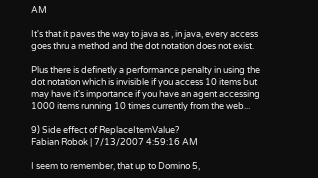AM

It's that it paves the way to java as , in java, every access goes thru a method and the dot notation does not exist.

Plus there is definetly a performance penalty in using the dot notation which is invisible if you access 10 items but may have it's importance if you have an agent accessing 1000 items running 10 times currently from the web...

9) Side effect of ReplaceItemValue?
Fabian Robok | 7/13/2007 4:59:16 AM

I seem to remember, that up to Domino 5,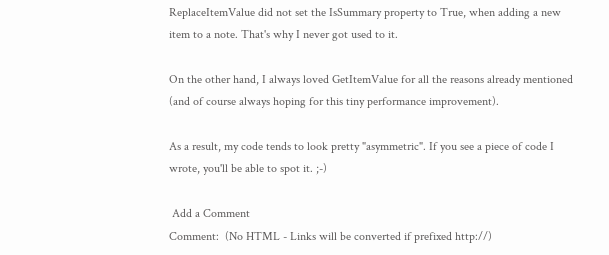ReplaceItemValue did not set the IsSummary property to True, when adding a new item to a note. That's why I never got used to it.

On the other hand, I always loved GetItemValue for all the reasons already mentioned (and of course always hoping for this tiny performance improvement).

As a result, my code tends to look pretty "asymmetric". If you see a piece of code I wrote, you'll be able to spot it. ;-)

 Add a Comment
Comment:  (No HTML - Links will be converted if prefixed http://)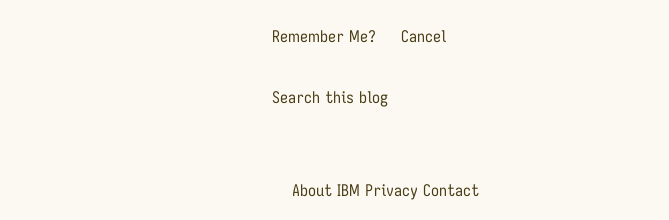Remember Me?     Cancel

Search this blog


    About IBM Privacy Contact